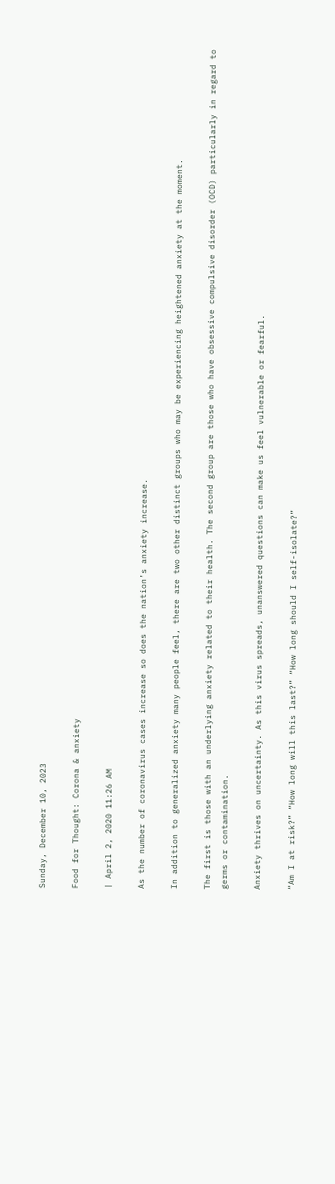Sunday, December 10, 2023

Food for Thought: Corona & anxiety

| April 2, 2020 11:26 AM

As the number of coronavirus cases increase so does the nation’s anxiety increase.

In addition to generalized anxiety many people feel, there are two other distinct groups who may be experiencing heightened anxiety at the moment.

The first is those with an underlying anxiety related to their health. The second group are those who have obsessive compulsive disorder (OCD) particularly in regard to germs or contamination.

Anxiety thrives on uncertainty. As this virus spreads, unanswered questions can make us feel vulnerable or fearful.

“Am I at risk?” “How long will this last?” “How long should I self-isolate?”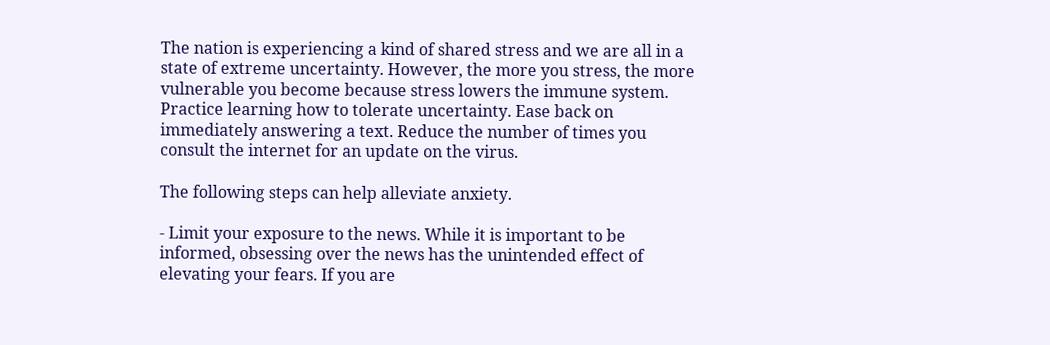The nation is experiencing a kind of shared stress and we are all in a state of extreme uncertainty. However, the more you stress, the more vulnerable you become because stress lowers the immune system. Practice learning how to tolerate uncertainty. Ease back on immediately answering a text. Reduce the number of times you consult the internet for an update on the virus.

The following steps can help alleviate anxiety.

- Limit your exposure to the news. While it is important to be informed, obsessing over the news has the unintended effect of elevating your fears. If you are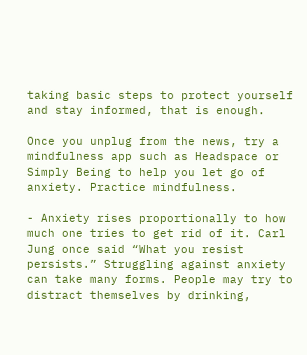taking basic steps to protect yourself and stay informed, that is enough.

Once you unplug from the news, try a mindfulness app such as Headspace or Simply Being to help you let go of anxiety. Practice mindfulness.

- Anxiety rises proportionally to how much one tries to get rid of it. Carl Jung once said “What you resist persists.” Struggling against anxiety can take many forms. People may try to distract themselves by drinking,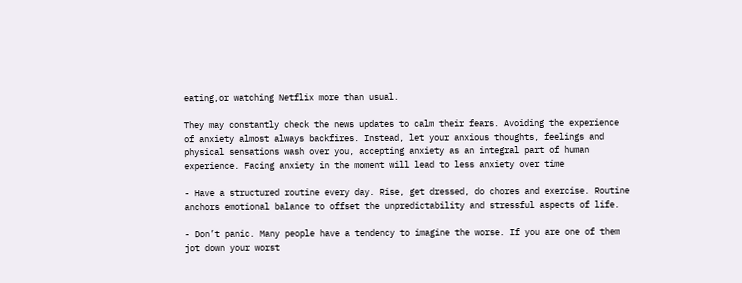eating,or watching Netflix more than usual.

They may constantly check the news updates to calm their fears. Avoiding the experience of anxiety almost always backfires. Instead, let your anxious thoughts, feelings and physical sensations wash over you, accepting anxiety as an integral part of human experience. Facing anxiety in the moment will lead to less anxiety over time

- Have a structured routine every day. Rise, get dressed, do chores and exercise. Routine anchors emotional balance to offset the unpredictability and stressful aspects of life.

- Don’t panic. Many people have a tendency to imagine the worse. If you are one of them jot down your worst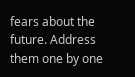fears about the future. Address them one by one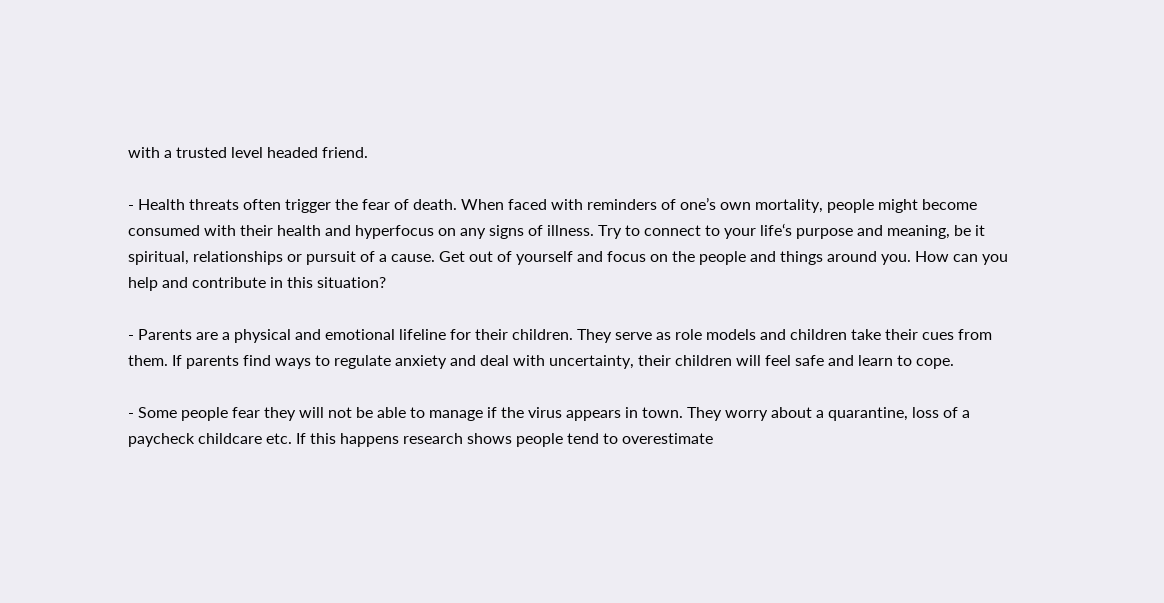with a trusted level headed friend.

- Health threats often trigger the fear of death. When faced with reminders of one’s own mortality, people might become consumed with their health and hyperfocus on any signs of illness. Try to connect to your life‘s purpose and meaning, be it spiritual, relationships or pursuit of a cause. Get out of yourself and focus on the people and things around you. How can you help and contribute in this situation?

- Parents are a physical and emotional lifeline for their children. They serve as role models and children take their cues from them. If parents find ways to regulate anxiety and deal with uncertainty, their children will feel safe and learn to cope.

- Some people fear they will not be able to manage if the virus appears in town. They worry about a quarantine, loss of a paycheck childcare etc. If this happens research shows people tend to overestimate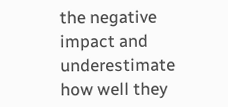the negative impact and underestimate how well they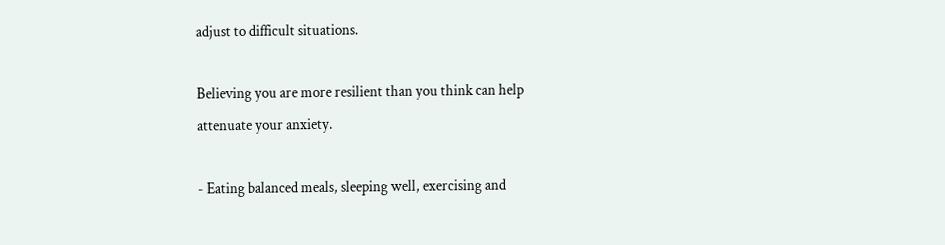adjust to difficult situations.

Believing you are more resilient than you think can help attenuate your anxiety.

- Eating balanced meals, sleeping well, exercising and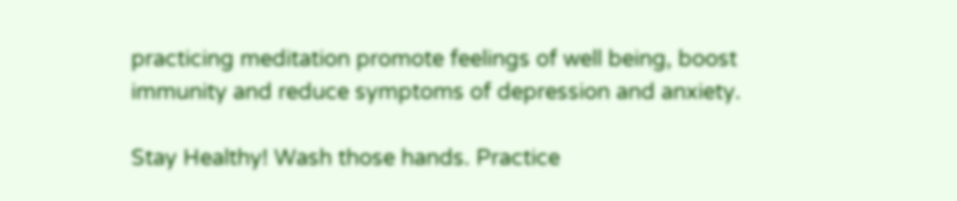practicing meditation promote feelings of well being, boost immunity and reduce symptoms of depression and anxiety.

Stay Healthy! Wash those hands. Practice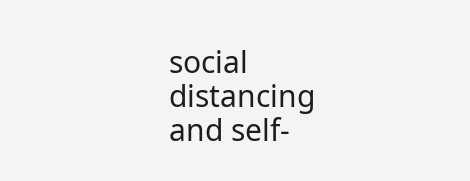social distancing and self-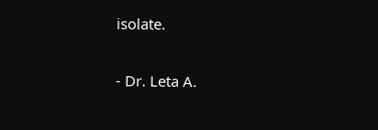isolate.

- Dr. Leta A.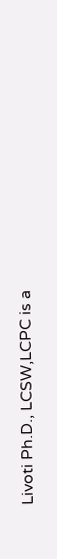Livoti Ph.D., LCSW,LCPC is a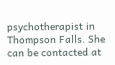psychotherapist in Thompson Falls. She can be contacted at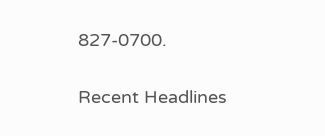827-0700.

Recent Headlines